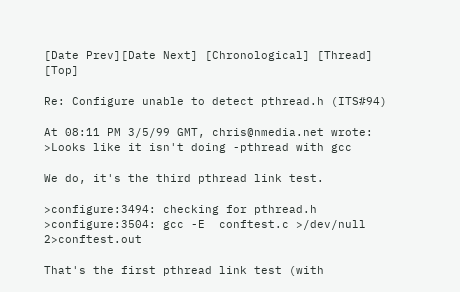[Date Prev][Date Next] [Chronological] [Thread] [Top]

Re: Configure unable to detect pthread.h (ITS#94)

At 08:11 PM 3/5/99 GMT, chris@nmedia.net wrote:
>Looks like it isn't doing -pthread with gcc

We do, it's the third pthread link test.

>configure:3494: checking for pthread.h
>configure:3504: gcc -E  conftest.c >/dev/null 2>conftest.out

That's the first pthread link test (with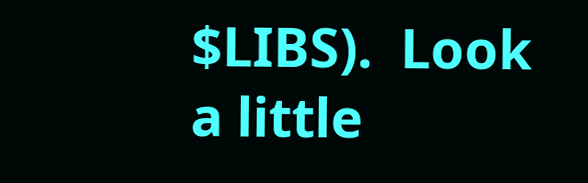$LIBS).  Look a little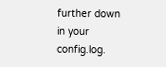further down in your config.log.